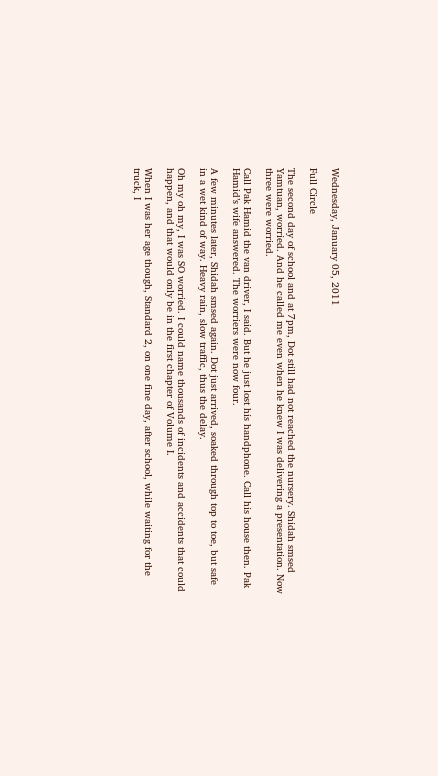Wednesday, January 05, 2011

Full Circle

The second day of school and at 7pm, Dot still had not reached the nursery. Shidah smsed Yamtuan, worried. And he called me even when he knew I was delivering a presentation. Now three were worried.

Call Pak Hamid the van driver, I said. But he just lost his handphone. Call his house then. Pak Hamid’s wife answered. The worriers were now four.

A few minutes later, Shidah smsed again. Dot just arrived, soaked through top to toe, but safe in a wet kind of way. Heavy rain, slow traffic, thus the delay.

Oh my oh my, I was SO worried. I could name thousands of incidents and accidents that could happen, and that would only be in the first chapter of Volume I.

When I was her age though, Standard 2, on one fine day, after school, while waiting for the truck, I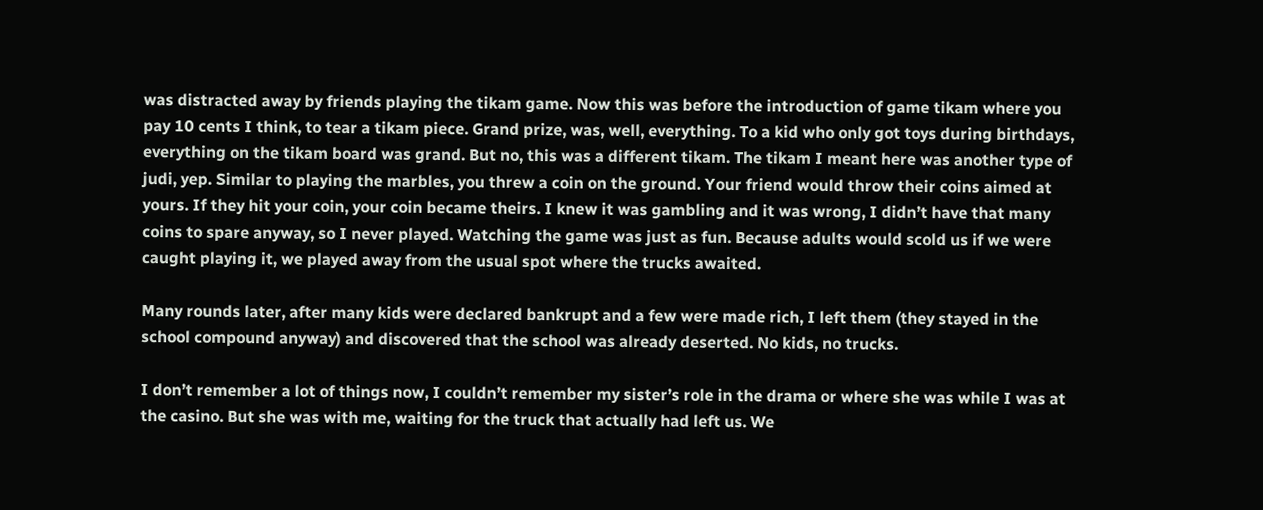was distracted away by friends playing the tikam game. Now this was before the introduction of game tikam where you pay 10 cents I think, to tear a tikam piece. Grand prize, was, well, everything. To a kid who only got toys during birthdays, everything on the tikam board was grand. But no, this was a different tikam. The tikam I meant here was another type of judi, yep. Similar to playing the marbles, you threw a coin on the ground. Your friend would throw their coins aimed at yours. If they hit your coin, your coin became theirs. I knew it was gambling and it was wrong, I didn’t have that many coins to spare anyway, so I never played. Watching the game was just as fun. Because adults would scold us if we were caught playing it, we played away from the usual spot where the trucks awaited.

Many rounds later, after many kids were declared bankrupt and a few were made rich, I left them (they stayed in the school compound anyway) and discovered that the school was already deserted. No kids, no trucks.

I don’t remember a lot of things now, I couldn’t remember my sister’s role in the drama or where she was while I was at the casino. But she was with me, waiting for the truck that actually had left us. We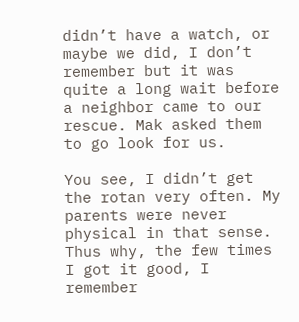didn’t have a watch, or maybe we did, I don’t remember but it was quite a long wait before a neighbor came to our rescue. Mak asked them to go look for us.

You see, I didn’t get the rotan very often. My parents were never physical in that sense. Thus why, the few times I got it good, I remember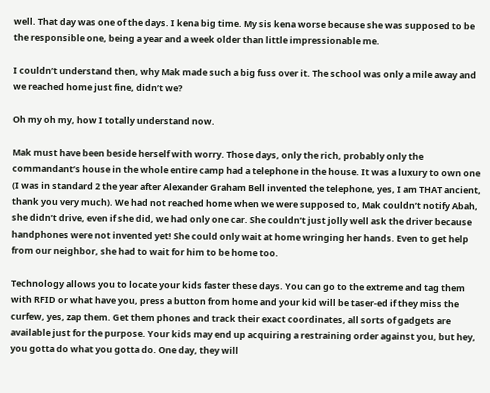well. That day was one of the days. I kena big time. My sis kena worse because she was supposed to be the responsible one, being a year and a week older than little impressionable me.

I couldn’t understand then, why Mak made such a big fuss over it. The school was only a mile away and we reached home just fine, didn’t we?

Oh my oh my, how I totally understand now.

Mak must have been beside herself with worry. Those days, only the rich, probably only the commandant’s house in the whole entire camp had a telephone in the house. It was a luxury to own one (I was in standard 2 the year after Alexander Graham Bell invented the telephone, yes, I am THAT ancient, thank you very much). We had not reached home when we were supposed to, Mak couldn’t notify Abah, she didn’t drive, even if she did, we had only one car. She couldn’t just jolly well ask the driver because handphones were not invented yet! She could only wait at home wringing her hands. Even to get help from our neighbor, she had to wait for him to be home too.

Technology allows you to locate your kids faster these days. You can go to the extreme and tag them with RFID or what have you, press a button from home and your kid will be taser-ed if they miss the curfew, yes, zap them. Get them phones and track their exact coordinates, all sorts of gadgets are available just for the purpose. Your kids may end up acquiring a restraining order against you, but hey, you gotta do what you gotta do. One day, they will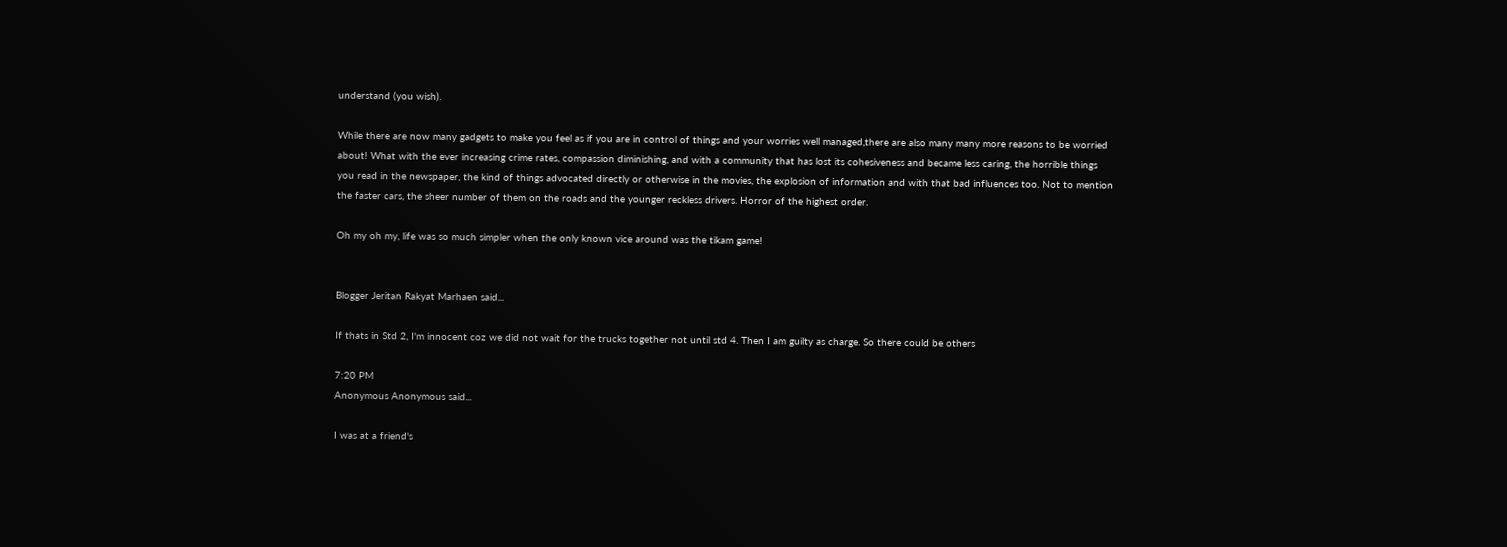understand (you wish).

While there are now many gadgets to make you feel as if you are in control of things and your worries well managed,there are also many many more reasons to be worried about! What with the ever increasing crime rates, compassion diminishing, and with a community that has lost its cohesiveness and became less caring, the horrible things you read in the newspaper, the kind of things advocated directly or otherwise in the movies, the explosion of information and with that bad influences too. Not to mention the faster cars, the sheer number of them on the roads and the younger reckless drivers. Horror of the highest order.

Oh my oh my, life was so much simpler when the only known vice around was the tikam game!


Blogger Jeritan Rakyat Marhaen said...

If thats in Std 2, I'm innocent coz we did not wait for the trucks together not until std 4. Then I am guilty as charge. So there could be others

7:20 PM
Anonymous Anonymous said...

I was at a friend's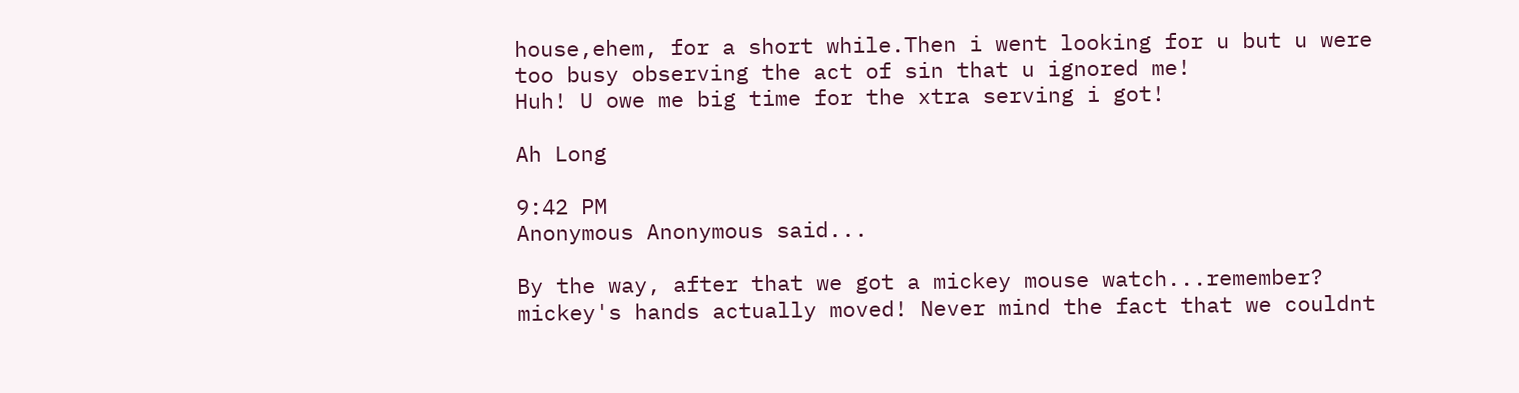house,ehem, for a short while.Then i went looking for u but u were too busy observing the act of sin that u ignored me!
Huh! U owe me big time for the xtra serving i got!

Ah Long

9:42 PM
Anonymous Anonymous said...

By the way, after that we got a mickey mouse watch...remember? mickey's hands actually moved! Never mind the fact that we couldnt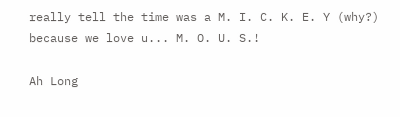really tell the time was a M. I. C. K. E. Y (why?) because we love u... M. O. U. S.!

Ah Long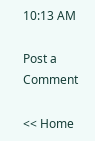10:13 AM

Post a Comment

<< Home